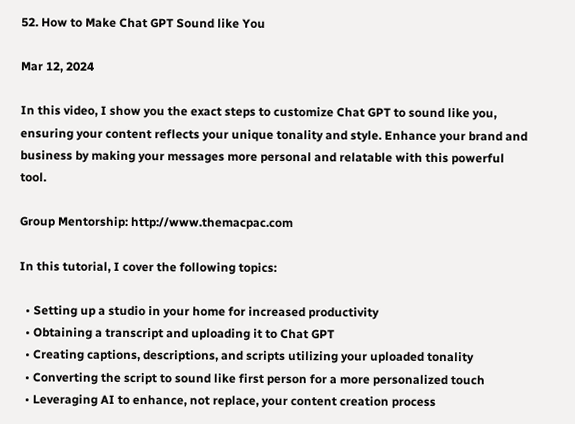52. How to Make Chat GPT Sound like You

Mar 12, 2024

In this video, I show you the exact steps to customize Chat GPT to sound like you, ensuring your content reflects your unique tonality and style. Enhance your brand and business by making your messages more personal and relatable with this powerful tool.

Group Mentorship: http://www.themacpac.com

In this tutorial, I cover the following topics:

  • Setting up a studio in your home for increased productivity
  • Obtaining a transcript and uploading it to Chat GPT
  • Creating captions, descriptions, and scripts utilizing your uploaded tonality
  • Converting the script to sound like first person for a more personalized touch
  • Leveraging AI to enhance, not replace, your content creation process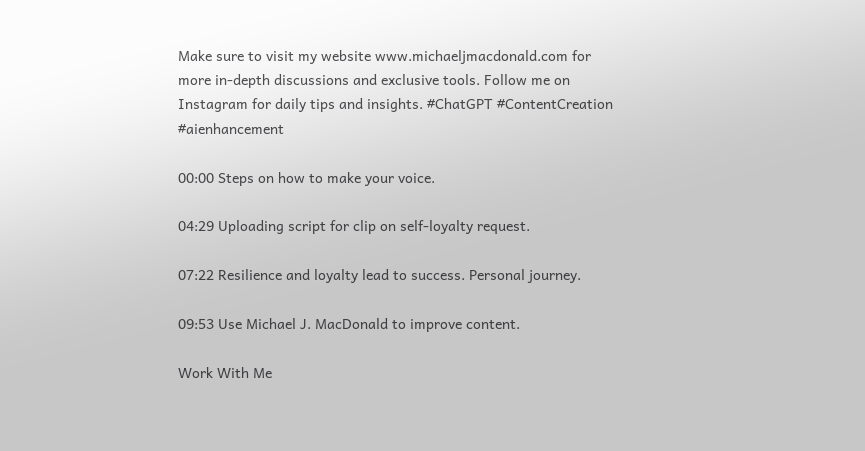Make sure to visit my website www.michaeljmacdonald.com for more in-depth discussions and exclusive tools. Follow me on Instagram for daily tips and insights. #ChatGPT #ContentCreation #aienhancement

00:00 Steps on how to make your voice.

04:29 Uploading script for clip on self-loyalty request.

07:22 Resilience and loyalty lead to success. Personal journey.

09:53 Use Michael J. MacDonald to improve content.

Work With Me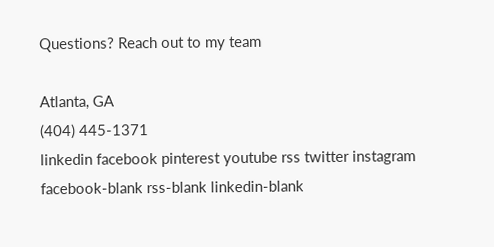Questions? Reach out to my team

Atlanta, GA
(404) 445-1371
linkedin facebook pinterest youtube rss twitter instagram facebook-blank rss-blank linkedin-blank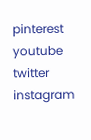pinterest youtube twitter instagram